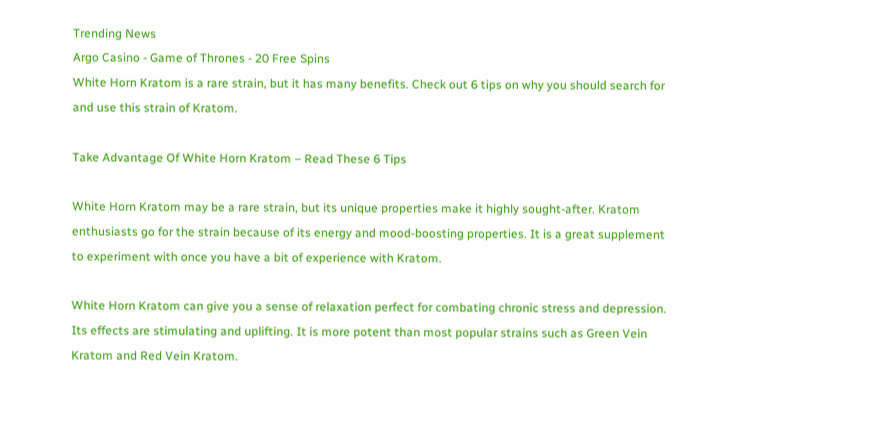Trending News
Argo Casino - Game of Thrones - 20 Free Spins
White Horn Kratom is a rare strain, but it has many benefits. Check out 6 tips on why you should search for and use this strain of Kratom.

Take Advantage Of White Horn Kratom – Read These 6 Tips

White Horn Kratom may be a rare strain, but its unique properties make it highly sought-after. Kratom enthusiasts go for the strain because of its energy and mood-boosting properties. It is a great supplement to experiment with once you have a bit of experience with Kratom.

White Horn Kratom can give you a sense of relaxation perfect for combating chronic stress and depression. Its effects are stimulating and uplifting. It is more potent than most popular strains such as Green Vein Kratom and Red Vein Kratom.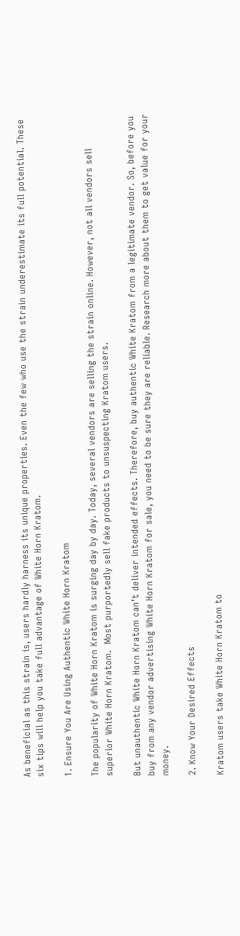As beneficial as this strain is, users hardly harness its unique properties. Even the few who use the strain underestimate its full potential. These six tips will help you take full advantage of White Horn Kratom.

1. Ensure You Are Using Authentic White Horn Kratom

The popularity of White Horn Kratom is surging day by day. Today, several vendors are selling the strain online. However, not all vendors sell superior White Horn Kratom.  Most purportedly sell fake products to unsuspecting Kratom users.

But unauthentic White Horn Kratom can’t deliver intended effects. Therefore, buy authentic White Kratom from a legitimate vendor. So, before you buy from any vendor advertising White Horn Kratom for sale, you need to be sure they are reliable. Research more about them to get value for your money.

2. Know Your Desired Effects

Kratom users take White Horn Kratom to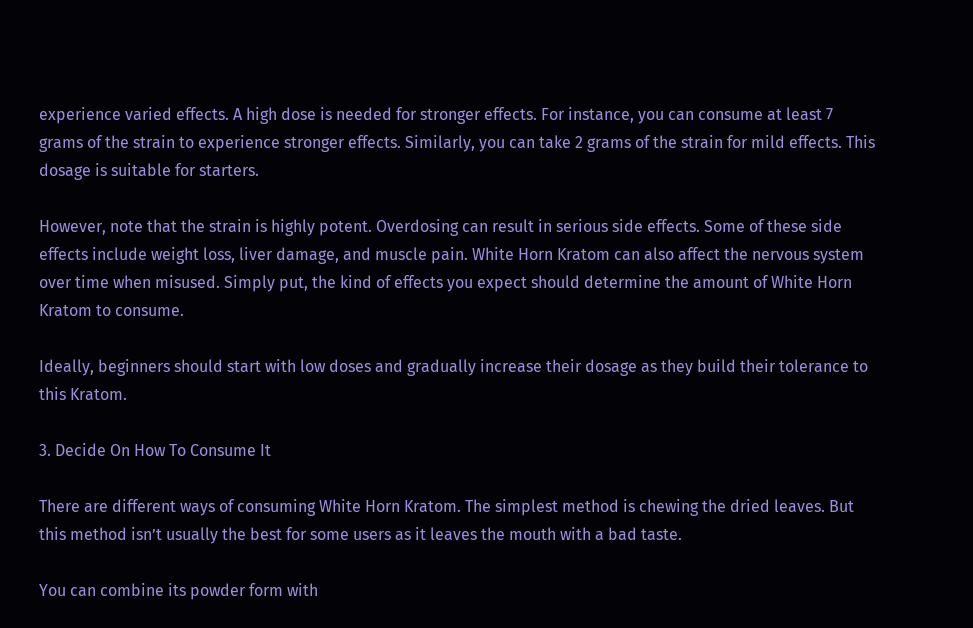experience varied effects. A high dose is needed for stronger effects. For instance, you can consume at least 7 grams of the strain to experience stronger effects. Similarly, you can take 2 grams of the strain for mild effects. This dosage is suitable for starters.

However, note that the strain is highly potent. Overdosing can result in serious side effects. Some of these side effects include weight loss, liver damage, and muscle pain. White Horn Kratom can also affect the nervous system over time when misused. Simply put, the kind of effects you expect should determine the amount of White Horn Kratom to consume.

Ideally, beginners should start with low doses and gradually increase their dosage as they build their tolerance to this Kratom.

3. Decide On How To Consume It

There are different ways of consuming White Horn Kratom. The simplest method is chewing the dried leaves. But this method isn’t usually the best for some users as it leaves the mouth with a bad taste.

You can combine its powder form with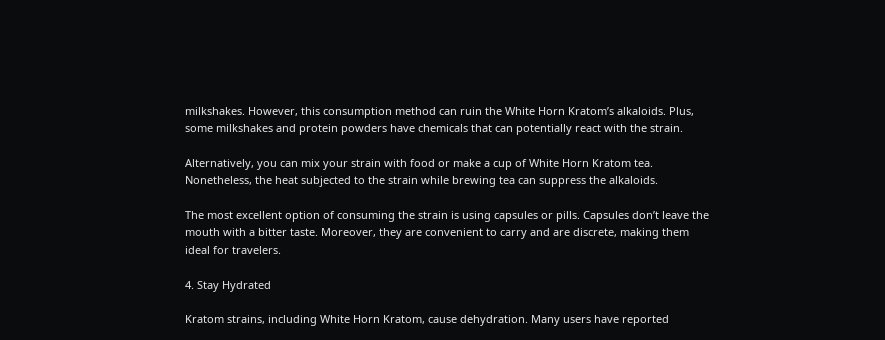milkshakes. However, this consumption method can ruin the White Horn Kratom’s alkaloids. Plus, some milkshakes and protein powders have chemicals that can potentially react with the strain.

Alternatively, you can mix your strain with food or make a cup of White Horn Kratom tea. Nonetheless, the heat subjected to the strain while brewing tea can suppress the alkaloids.

The most excellent option of consuming the strain is using capsules or pills. Capsules don’t leave the mouth with a bitter taste. Moreover, they are convenient to carry and are discrete, making them ideal for travelers.

4. Stay Hydrated

Kratom strains, including White Horn Kratom, cause dehydration. Many users have reported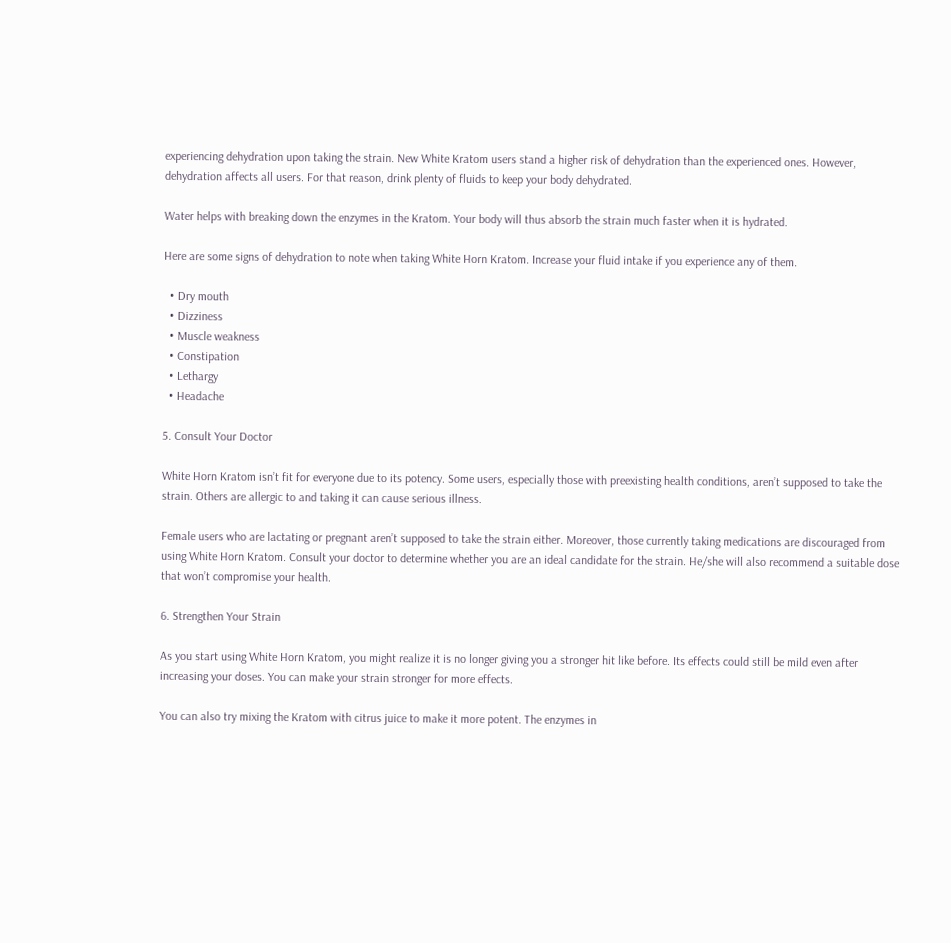experiencing dehydration upon taking the strain. New White Kratom users stand a higher risk of dehydration than the experienced ones. However, dehydration affects all users. For that reason, drink plenty of fluids to keep your body dehydrated.

Water helps with breaking down the enzymes in the Kratom. Your body will thus absorb the strain much faster when it is hydrated.

Here are some signs of dehydration to note when taking White Horn Kratom. Increase your fluid intake if you experience any of them.

  • Dry mouth
  • Dizziness
  • Muscle weakness
  • Constipation
  • Lethargy
  • Headache

5. Consult Your Doctor

White Horn Kratom isn’t fit for everyone due to its potency. Some users, especially those with preexisting health conditions, aren’t supposed to take the strain. Others are allergic to and taking it can cause serious illness.

Female users who are lactating or pregnant aren’t supposed to take the strain either. Moreover, those currently taking medications are discouraged from using White Horn Kratom. Consult your doctor to determine whether you are an ideal candidate for the strain. He/she will also recommend a suitable dose that won’t compromise your health.

6. Strengthen Your Strain

As you start using White Horn Kratom, you might realize it is no longer giving you a stronger hit like before. Its effects could still be mild even after increasing your doses. You can make your strain stronger for more effects.

You can also try mixing the Kratom with citrus juice to make it more potent. The enzymes in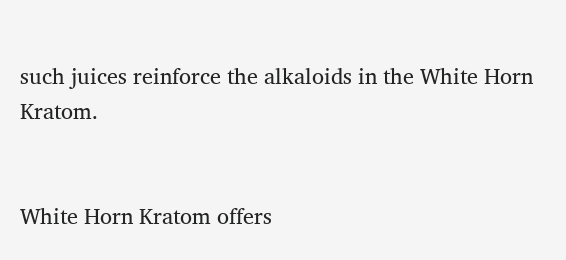such juices reinforce the alkaloids in the White Horn Kratom.


White Horn Kratom offers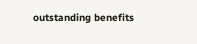outstanding benefits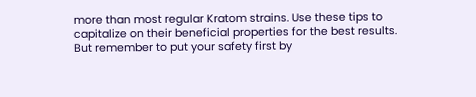more than most regular Kratom strains. Use these tips to capitalize on their beneficial properties for the best results. But remember to put your safety first by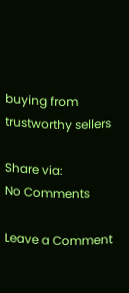buying from trustworthy sellers

Share via:
No Comments

Leave a Comment